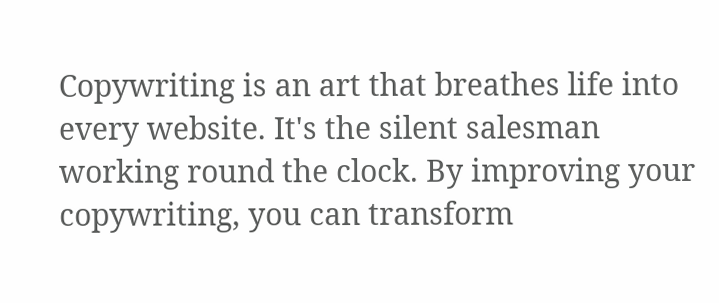Copywriting is an art that breathes life into every website. It's the silent salesman working round the clock. By improving your copywriting, you can transform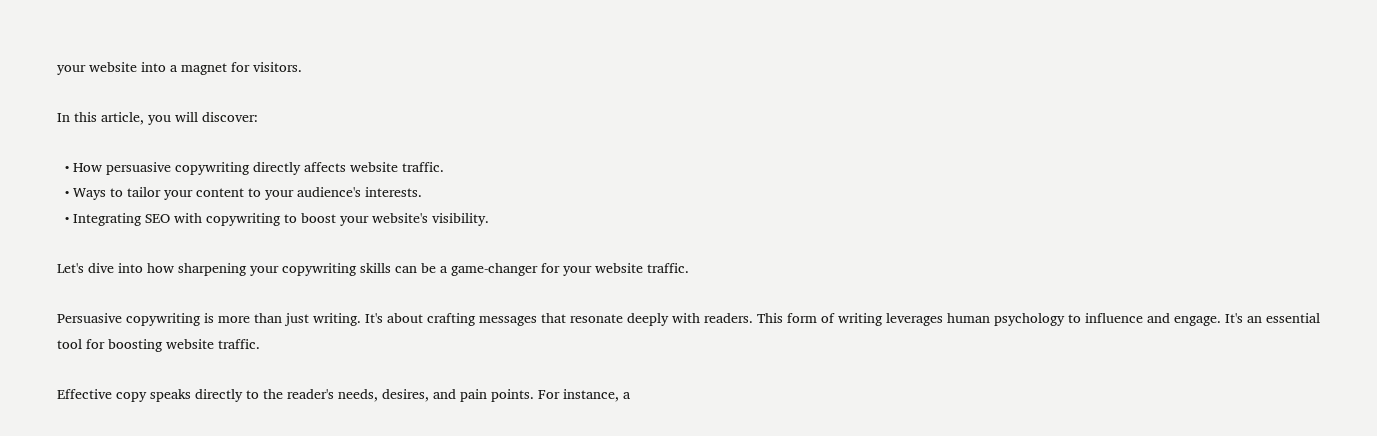your website into a magnet for visitors.

In this article, you will discover:

  • How persuasive copywriting directly affects website traffic.
  • Ways to tailor your content to your audience's interests.
  • Integrating SEO with copywriting to boost your website's visibility.

Let's dive into how sharpening your copywriting skills can be a game-changer for your website traffic.

Persuasive copywriting is more than just writing. It's about crafting messages that resonate deeply with readers. This form of writing leverages human psychology to influence and engage. It's an essential tool for boosting website traffic.

Effective copy speaks directly to the reader's needs, desires, and pain points. For instance, a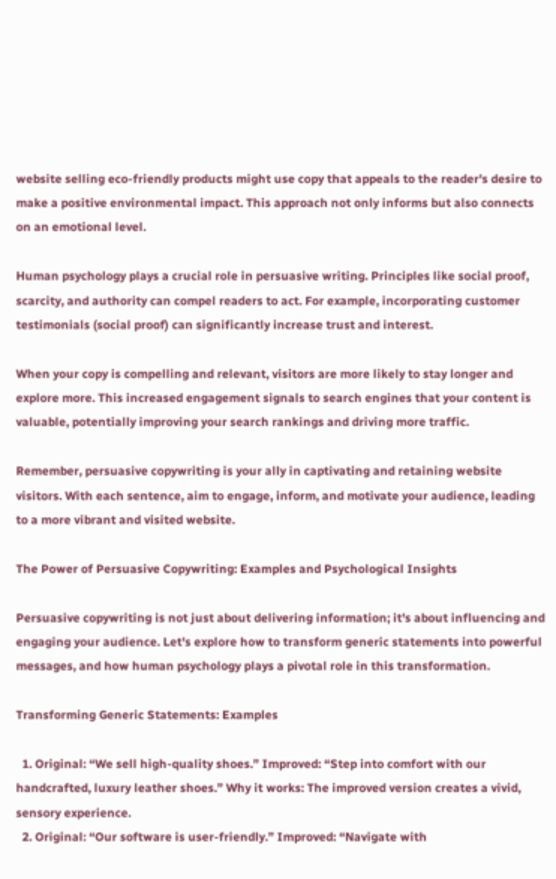website selling eco-friendly products might use copy that appeals to the reader's desire to make a positive environmental impact. This approach not only informs but also connects on an emotional level.

Human psychology plays a crucial role in persuasive writing. Principles like social proof, scarcity, and authority can compel readers to act. For example, incorporating customer testimonials (social proof) can significantly increase trust and interest.

When your copy is compelling and relevant, visitors are more likely to stay longer and explore more. This increased engagement signals to search engines that your content is valuable, potentially improving your search rankings and driving more traffic.

Remember, persuasive copywriting is your ally in captivating and retaining website visitors. With each sentence, aim to engage, inform, and motivate your audience, leading to a more vibrant and visited website.

The Power of Persuasive Copywriting: Examples and Psychological Insights

Persuasive copywriting is not just about delivering information; it's about influencing and engaging your audience. Let's explore how to transform generic statements into powerful messages, and how human psychology plays a pivotal role in this transformation.

Transforming Generic Statements: Examples

  1. Original: “We sell high-quality shoes.” Improved: “Step into comfort with our handcrafted, luxury leather shoes.” Why it works: The improved version creates a vivid, sensory experience.
  2. Original: “Our software is user-friendly.” Improved: “Navigate with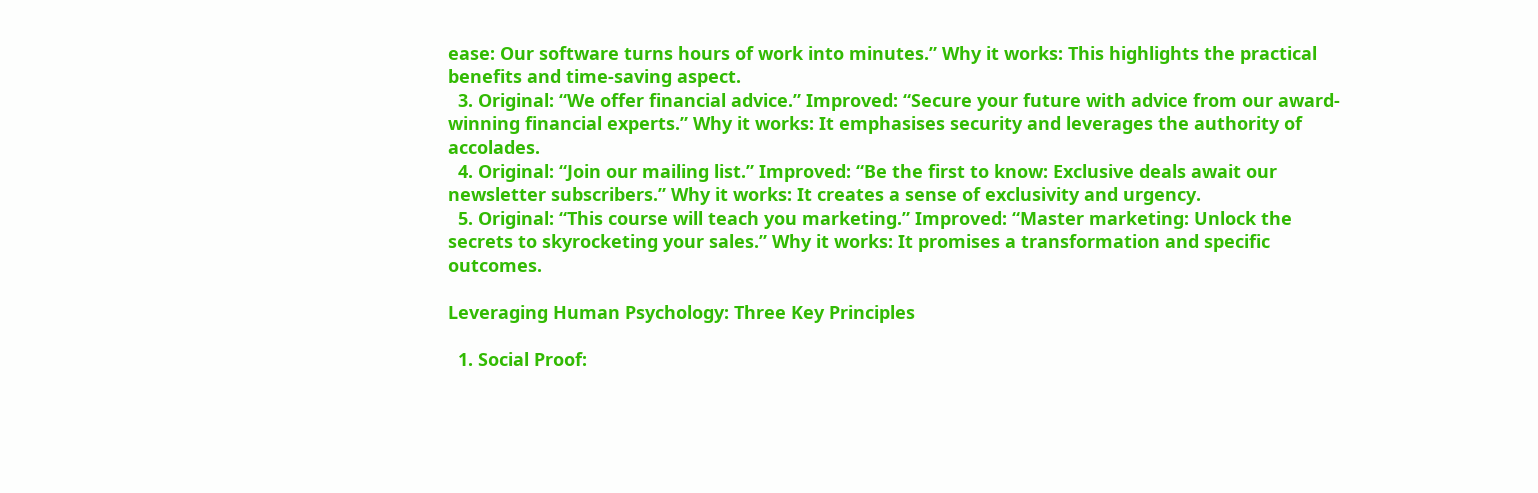ease: Our software turns hours of work into minutes.” Why it works: This highlights the practical benefits and time-saving aspect.
  3. Original: “We offer financial advice.” Improved: “Secure your future with advice from our award-winning financial experts.” Why it works: It emphasises security and leverages the authority of accolades.
  4. Original: “Join our mailing list.” Improved: “Be the first to know: Exclusive deals await our newsletter subscribers.” Why it works: It creates a sense of exclusivity and urgency.
  5. Original: “This course will teach you marketing.” Improved: “Master marketing: Unlock the secrets to skyrocketing your sales.” Why it works: It promises a transformation and specific outcomes.

Leveraging Human Psychology: Three Key Principles

  1. Social Proof: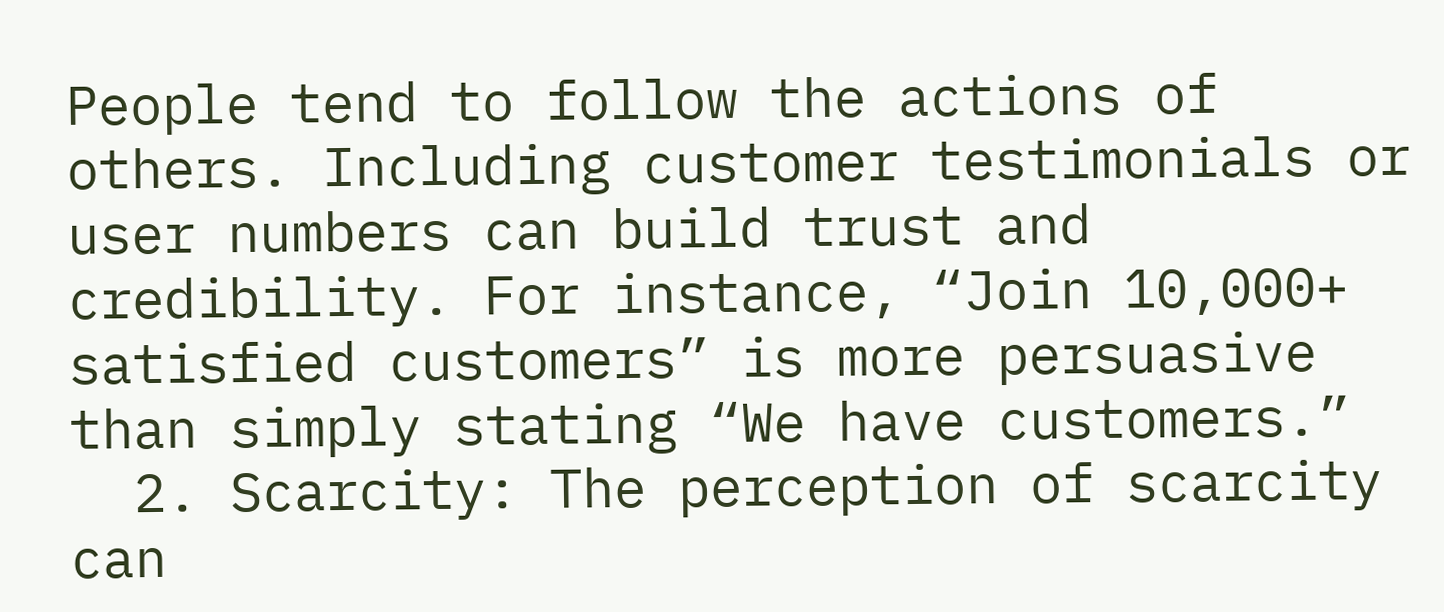People tend to follow the actions of others. Including customer testimonials or user numbers can build trust and credibility. For instance, “Join 10,000+ satisfied customers” is more persuasive than simply stating “We have customers.”
  2. Scarcity: The perception of scarcity can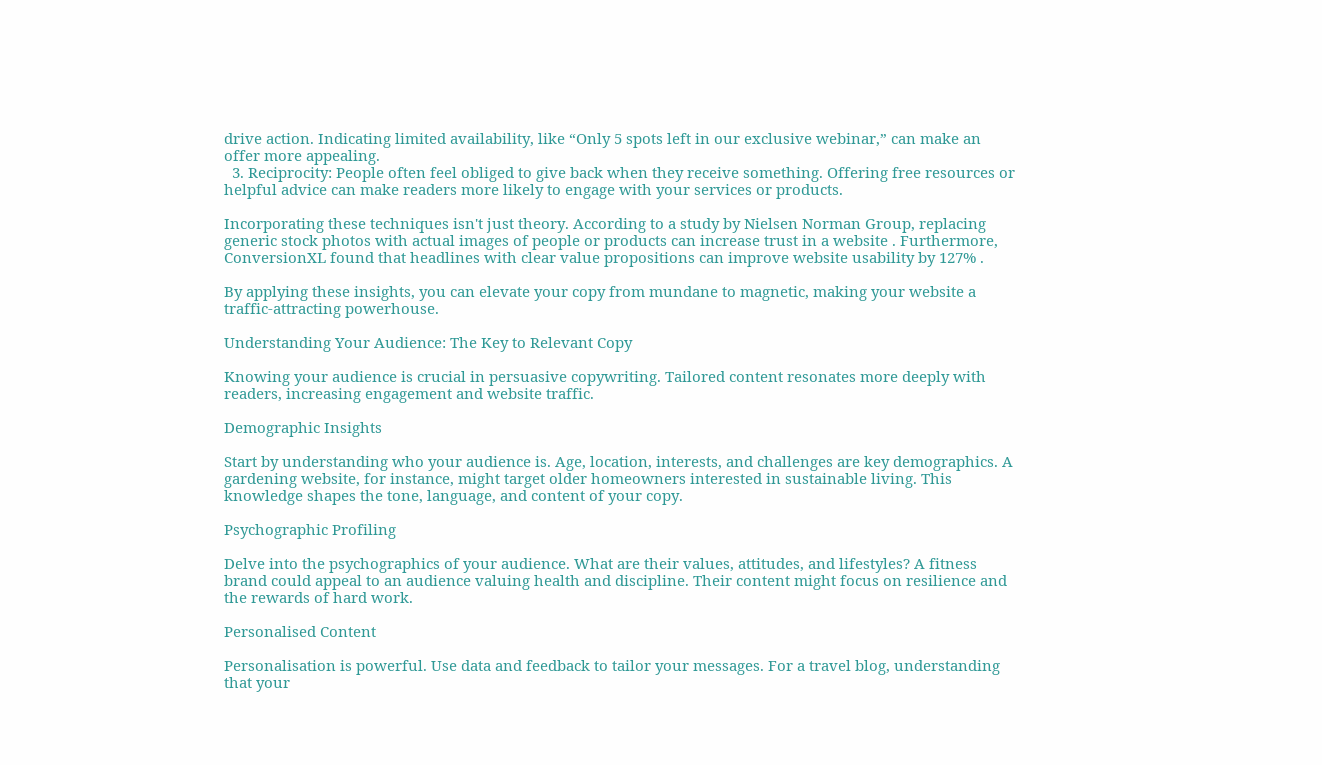drive action. Indicating limited availability, like “Only 5 spots left in our exclusive webinar,” can make an offer more appealing.
  3. Reciprocity: People often feel obliged to give back when they receive something. Offering free resources or helpful advice can make readers more likely to engage with your services or products.

Incorporating these techniques isn't just theory. According to a study by Nielsen Norman Group, replacing generic stock photos with actual images of people or products can increase trust in a website . Furthermore, ConversionXL found that headlines with clear value propositions can improve website usability by 127% .

By applying these insights, you can elevate your copy from mundane to magnetic, making your website a traffic-attracting powerhouse.

Understanding Your Audience: The Key to Relevant Copy

Knowing your audience is crucial in persuasive copywriting. Tailored content resonates more deeply with readers, increasing engagement and website traffic.

Demographic Insights

Start by understanding who your audience is. Age, location, interests, and challenges are key demographics. A gardening website, for instance, might target older homeowners interested in sustainable living. This knowledge shapes the tone, language, and content of your copy.

Psychographic Profiling

Delve into the psychographics of your audience. What are their values, attitudes, and lifestyles? A fitness brand could appeal to an audience valuing health and discipline. Their content might focus on resilience and the rewards of hard work.

Personalised Content

Personalisation is powerful. Use data and feedback to tailor your messages. For a travel blog, understanding that your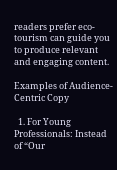readers prefer eco-tourism can guide you to produce relevant and engaging content.

Examples of Audience-Centric Copy

  1. For Young Professionals: Instead of “Our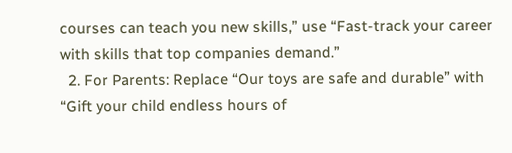courses can teach you new skills,” use “Fast-track your career with skills that top companies demand.”
  2. For Parents: Replace “Our toys are safe and durable” with “Gift your child endless hours of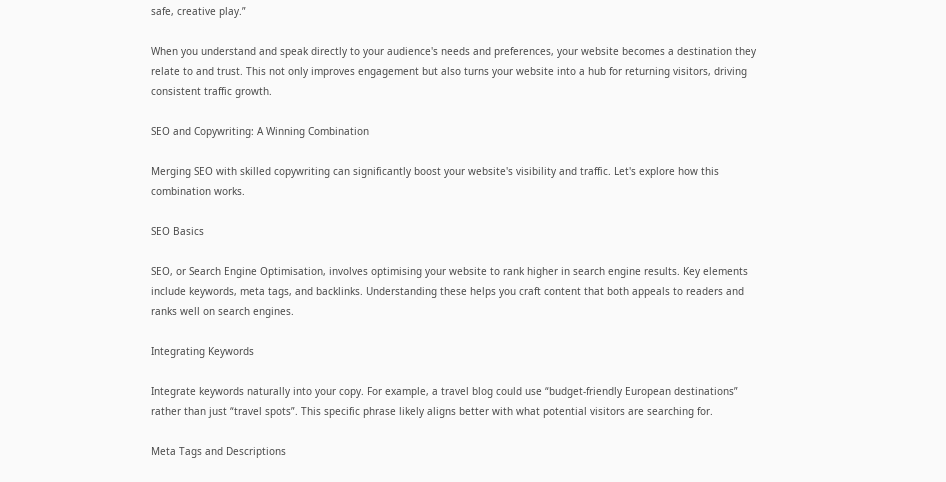safe, creative play.”

When you understand and speak directly to your audience's needs and preferences, your website becomes a destination they relate to and trust. This not only improves engagement but also turns your website into a hub for returning visitors, driving consistent traffic growth.

SEO and Copywriting: A Winning Combination

Merging SEO with skilled copywriting can significantly boost your website's visibility and traffic. Let's explore how this combination works.

SEO Basics

SEO, or Search Engine Optimisation, involves optimising your website to rank higher in search engine results. Key elements include keywords, meta tags, and backlinks. Understanding these helps you craft content that both appeals to readers and ranks well on search engines.

Integrating Keywords

Integrate keywords naturally into your copy. For example, a travel blog could use “budget-friendly European destinations” rather than just “travel spots”. This specific phrase likely aligns better with what potential visitors are searching for.

Meta Tags and Descriptions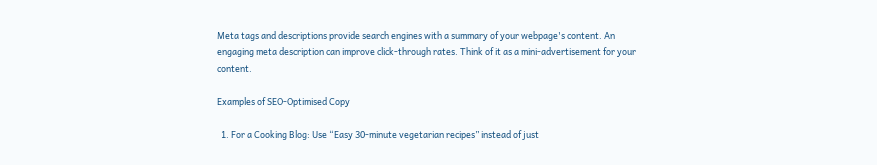Meta tags and descriptions provide search engines with a summary of your webpage's content. An engaging meta description can improve click-through rates. Think of it as a mini-advertisement for your content.

Examples of SEO-Optimised Copy

  1. For a Cooking Blog: Use “Easy 30-minute vegetarian recipes” instead of just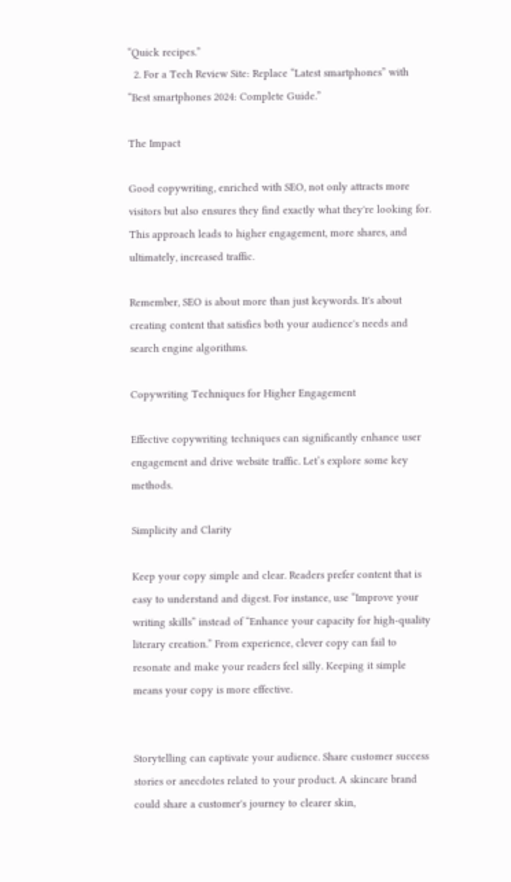“Quick recipes.”
  2. For a Tech Review Site: Replace “Latest smartphones” with “Best smartphones 2024: Complete Guide.”

The Impact

Good copywriting, enriched with SEO, not only attracts more visitors but also ensures they find exactly what they're looking for. This approach leads to higher engagement, more shares, and ultimately, increased traffic.

Remember, SEO is about more than just keywords. It's about creating content that satisfies both your audience's needs and search engine algorithms.

Copywriting Techniques for Higher Engagement

Effective copywriting techniques can significantly enhance user engagement and drive website traffic. Let’s explore some key methods.

Simplicity and Clarity

Keep your copy simple and clear. Readers prefer content that is easy to understand and digest. For instance, use “Improve your writing skills” instead of “Enhance your capacity for high-quality literary creation.” From experience, clever copy can fail to resonate and make your readers feel silly. Keeping it simple means your copy is more effective.


Storytelling can captivate your audience. Share customer success stories or anecdotes related to your product. A skincare brand could share a customer's journey to clearer skin,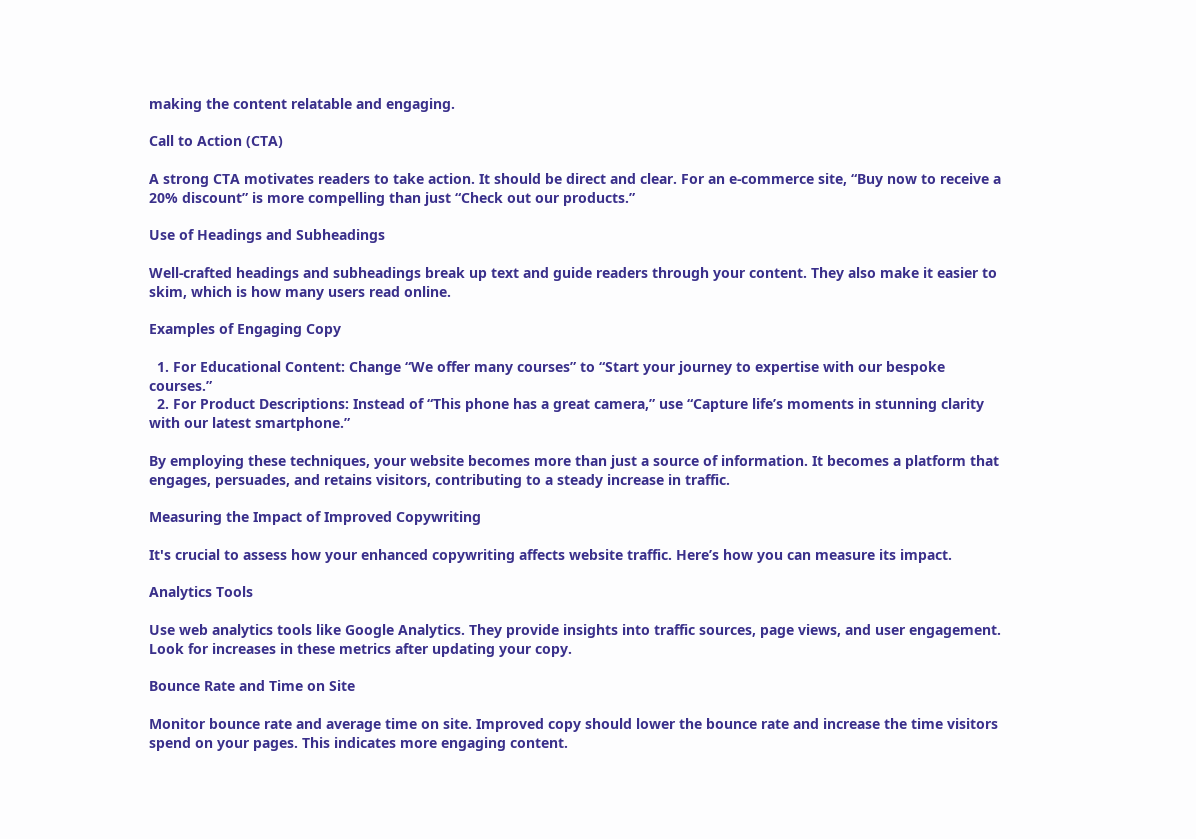making the content relatable and engaging.

Call to Action (CTA)

A strong CTA motivates readers to take action. It should be direct and clear. For an e-commerce site, “Buy now to receive a 20% discount” is more compelling than just “Check out our products.”

Use of Headings and Subheadings

Well-crafted headings and subheadings break up text and guide readers through your content. They also make it easier to skim, which is how many users read online.

Examples of Engaging Copy

  1. For Educational Content: Change “We offer many courses” to “Start your journey to expertise with our bespoke courses.”
  2. For Product Descriptions: Instead of “This phone has a great camera,” use “Capture life’s moments in stunning clarity with our latest smartphone.”

By employing these techniques, your website becomes more than just a source of information. It becomes a platform that engages, persuades, and retains visitors, contributing to a steady increase in traffic.

Measuring the Impact of Improved Copywriting

It's crucial to assess how your enhanced copywriting affects website traffic. Here’s how you can measure its impact.

Analytics Tools

Use web analytics tools like Google Analytics. They provide insights into traffic sources, page views, and user engagement. Look for increases in these metrics after updating your copy.

Bounce Rate and Time on Site

Monitor bounce rate and average time on site. Improved copy should lower the bounce rate and increase the time visitors spend on your pages. This indicates more engaging content.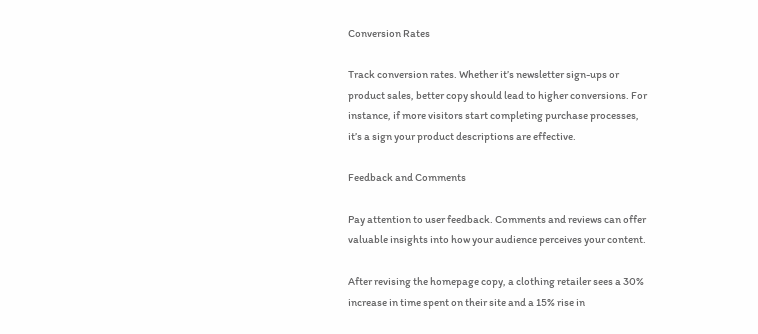Conversion Rates

Track conversion rates. Whether it’s newsletter sign-ups or product sales, better copy should lead to higher conversions. For instance, if more visitors start completing purchase processes, it’s a sign your product descriptions are effective.

Feedback and Comments

Pay attention to user feedback. Comments and reviews can offer valuable insights into how your audience perceives your content.

After revising the homepage copy, a clothing retailer sees a 30% increase in time spent on their site and a 15% rise in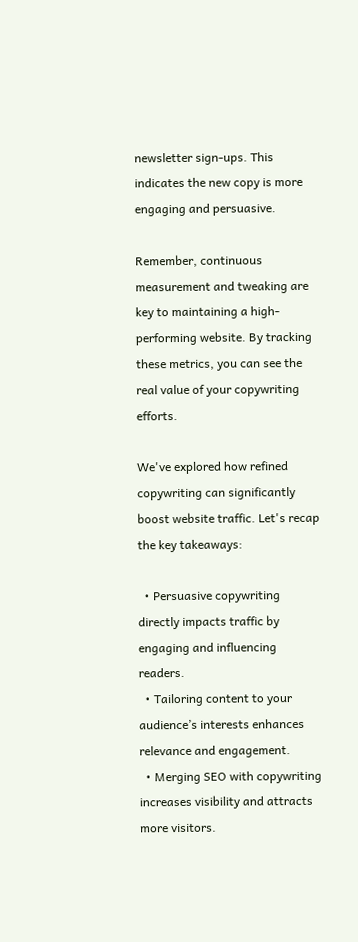newsletter sign-ups. This indicates the new copy is more engaging and persuasive.

Remember, continuous measurement and tweaking are key to maintaining a high-performing website. By tracking these metrics, you can see the real value of your copywriting efforts.

We've explored how refined copywriting can significantly boost website traffic. Let's recap the key takeaways:

  • Persuasive copywriting directly impacts traffic by engaging and influencing readers.
  • Tailoring content to your audience’s interests enhances relevance and engagement.
  • Merging SEO with copywriting increases visibility and attracts more visitors.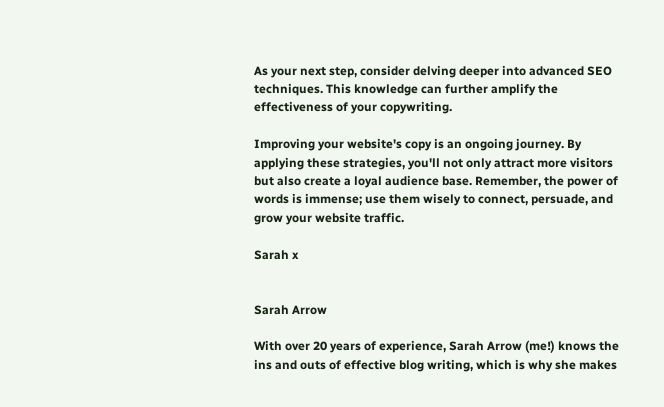As your next step, consider delving deeper into advanced SEO techniques. This knowledge can further amplify the effectiveness of your copywriting.

Improving your website's copy is an ongoing journey. By applying these strategies, you'll not only attract more visitors but also create a loyal audience base. Remember, the power of words is immense; use them wisely to connect, persuade, and grow your website traffic.

Sarah x


Sarah Arrow

With over 20 years of experience, Sarah Arrow (me!) knows the ins and outs of effective blog writing, which is why she makes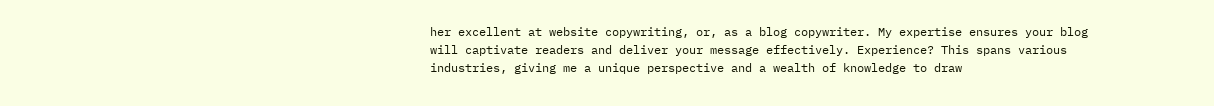her excellent at website copywriting, or, as a blog copywriter. My expertise ensures your blog will captivate readers and deliver your message effectively. Experience? This spans various industries, giving me a unique perspective and a wealth of knowledge to draw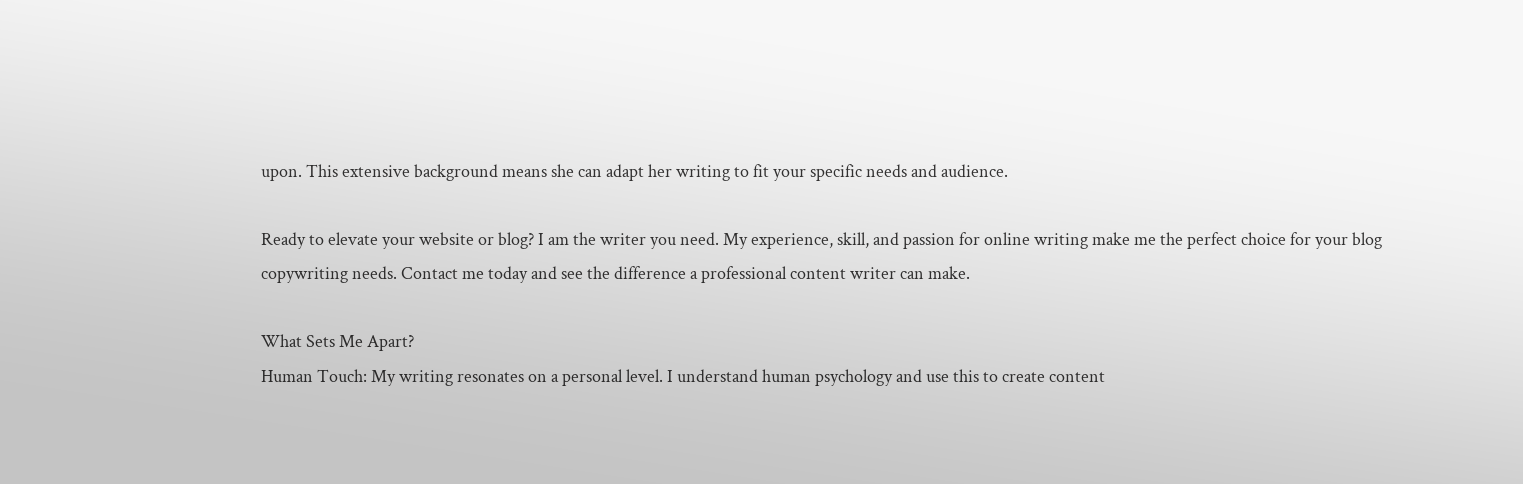upon. This extensive background means she can adapt her writing to fit your specific needs and audience.

Ready to elevate your website or blog? I am the writer you need. My experience, skill, and passion for online writing make me the perfect choice for your blog copywriting needs. Contact me today and see the difference a professional content writer can make.

What Sets Me Apart?
Human Touch: My writing resonates on a personal level. I understand human psychology and use this to create content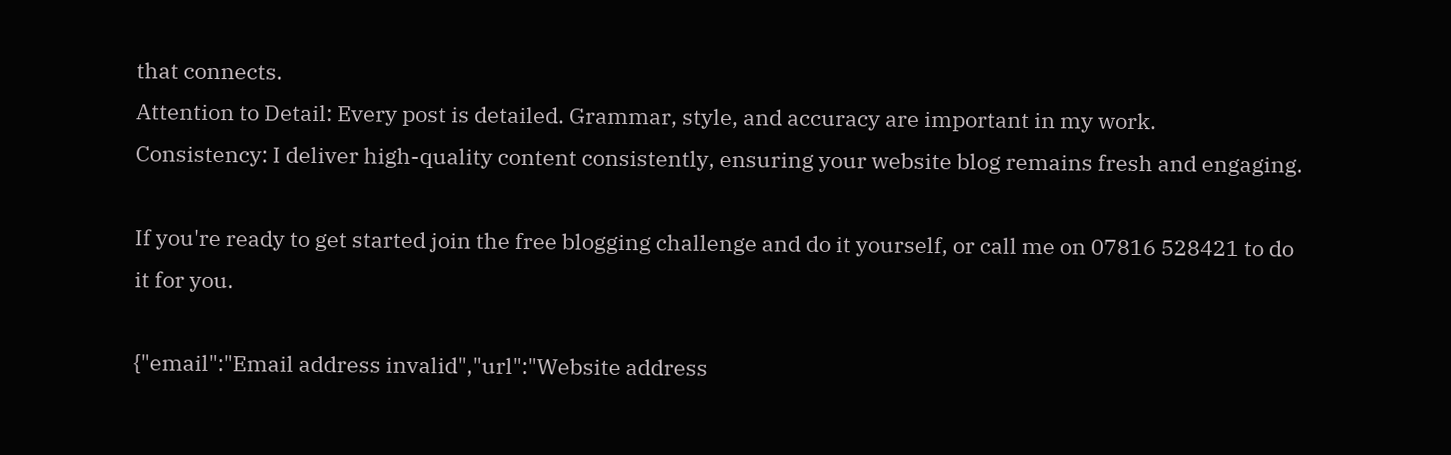that connects.
Attention to Detail: Every post is detailed. Grammar, style, and accuracy are important in my work.
Consistency: I deliver high-quality content consistently, ensuring your website blog remains fresh and engaging.

If you're ready to get started join the free blogging challenge and do it yourself, or call me on 07816 528421 to do it for you.

{"email":"Email address invalid","url":"Website address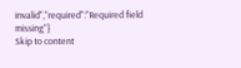invalid","required":"Required field missing"}
Skip to content